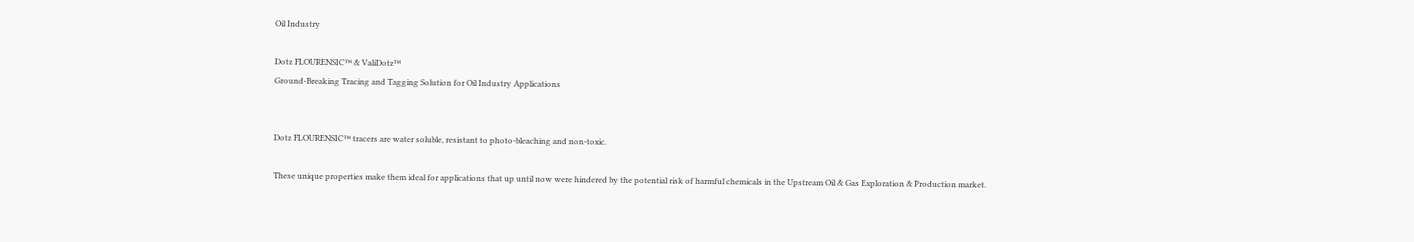Oil Industry

Dotz FLOURENSIC™ & ValiDotz™
Ground-Breaking Tracing and Tagging Solution for Oil Industry Applications


Dotz FLOURENSIC™ tracers are water soluble, resistant to photo-bleaching and non-toxic.

These unique properties make them ideal for applications that up until now were hindered by the potential risk of harmful chemicals in the Upstream Oil & Gas Exploration & Production market.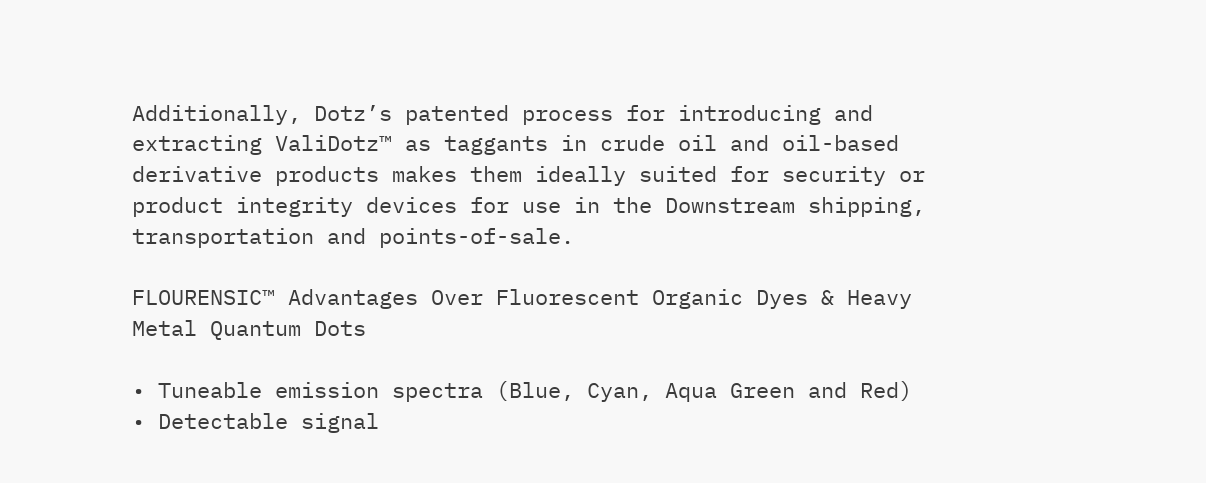Additionally, Dotz’s patented process for introducing and extracting ValiDotz™ as taggants in crude oil and oil-based derivative products makes them ideally suited for security or product integrity devices for use in the Downstream shipping, transportation and points-of-sale.

FLOURENSIC™ Advantages Over Fluorescent Organic Dyes & Heavy Metal Quantum Dots

• Tuneable emission spectra (Blue, Cyan, Aqua Green and Red)
• Detectable signal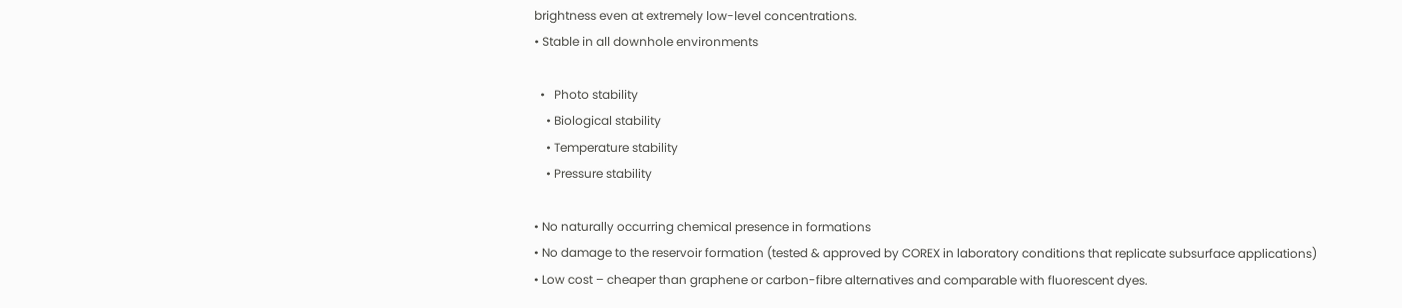brightness even at extremely low-level concentrations.
• Stable in all downhole environments

  •   Photo stability
    • Biological stability
    • Temperature stability
    • Pressure stability

• No naturally occurring chemical presence in formations
• No damage to the reservoir formation (tested & approved by COREX in laboratory conditions that replicate subsurface applications)
• Low cost – cheaper than graphene or carbon-fibre alternatives and comparable with fluorescent dyes.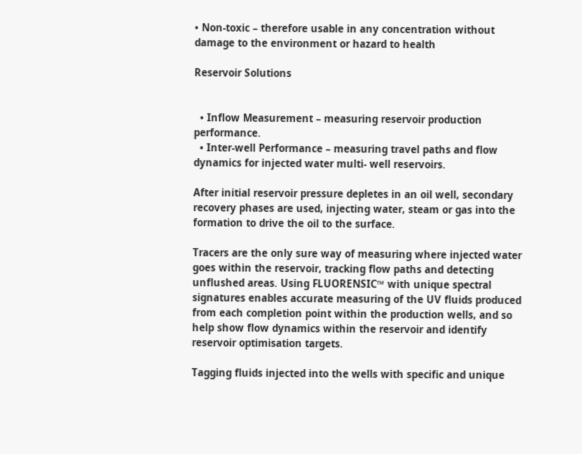• Non-toxic – therefore usable in any concentration without damage to the environment or hazard to health

Reservoir Solutions


  • Inflow Measurement – measuring reservoir production performance.
  • Inter-well Performance – measuring travel paths and flow dynamics for injected water multi- well reservoirs.

After initial reservoir pressure depletes in an oil well, secondary recovery phases are used, injecting water, steam or gas into the formation to drive the oil to the surface.

Tracers are the only sure way of measuring where injected water goes within the reservoir, tracking flow paths and detecting unflushed areas. Using FLUORENSIC™ with unique spectral signatures enables accurate measuring of the UV fluids produced from each completion point within the production wells, and so help show flow dynamics within the reservoir and identify reservoir optimisation targets.

Tagging fluids injected into the wells with specific and unique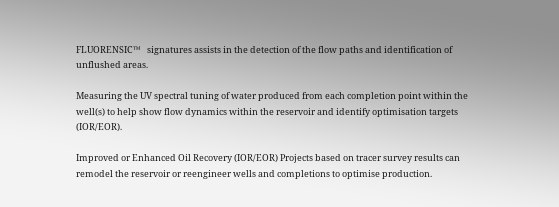FLUORENSIC™   signatures assists in the detection of the flow paths and identification of unflushed areas.

Measuring the UV spectral tuning of water produced from each completion point within the well(s) to help show flow dynamics within the reservoir and identify optimisation targets (IOR/EOR).

Improved or Enhanced Oil Recovery (IOR/EOR) Projects based on tracer survey results can remodel the reservoir or reengineer wells and completions to optimise production.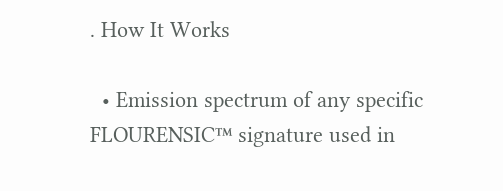. How It Works

  • Emission spectrum of any specific FLOURENSIC™ signature used in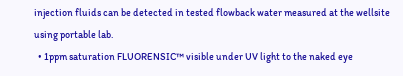injection fluids can be detected in tested flowback water measured at the wellsite using portable lab.
  • 1ppm saturation FLUORENSIC™ visible under UV light to the naked eye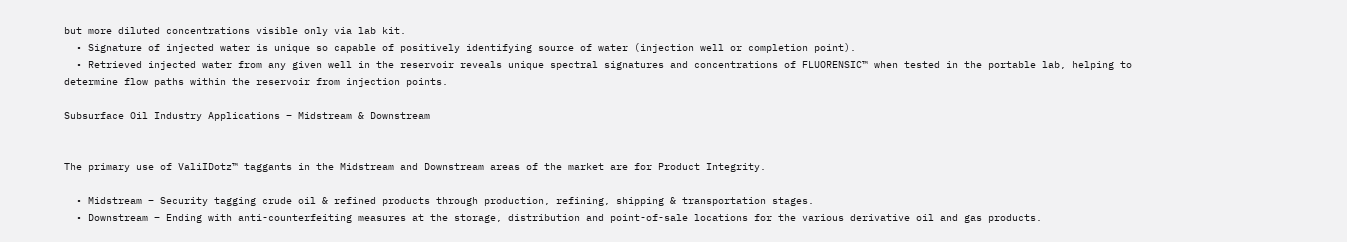but more diluted concentrations visible only via lab kit.
  • Signature of injected water is unique so capable of positively identifying source of water (injection well or completion point).
  • Retrieved injected water from any given well in the reservoir reveals unique spectral signatures and concentrations of FLUORENSIC™ when tested in the portable lab, helping to determine flow paths within the reservoir from injection points.

Subsurface Oil Industry Applications – Midstream & Downstream


The primary use of ValiIDotz™ taggants in the Midstream and Downstream areas of the market are for Product Integrity.

  • Midstream – Security tagging crude oil & refined products through production, refining, shipping & transportation stages.
  • Downstream – Ending with anti-counterfeiting measures at the storage, distribution and point-of-sale locations for the various derivative oil and gas products.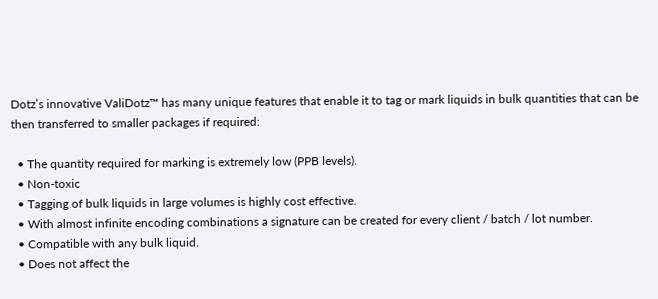Dotz’s innovative ValiDotz™ has many unique features that enable it to tag or mark liquids in bulk quantities that can be then transferred to smaller packages if required:

  • The quantity required for marking is extremely low (PPB levels).
  • Non-toxic
  • Tagging of bulk liquids in large volumes is highly cost effective.
  • With almost infinite encoding combinations a signature can be created for every client / batch / lot number.
  • Compatible with any bulk liquid.
  • Does not affect the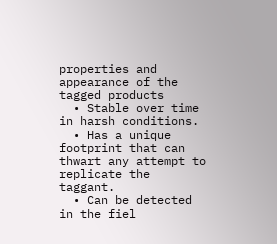properties and appearance of the tagged products
  • Stable over time in harsh conditions.
  • Has a unique footprint that can thwart any attempt to replicate the taggant.
  • Can be detected in the fiel